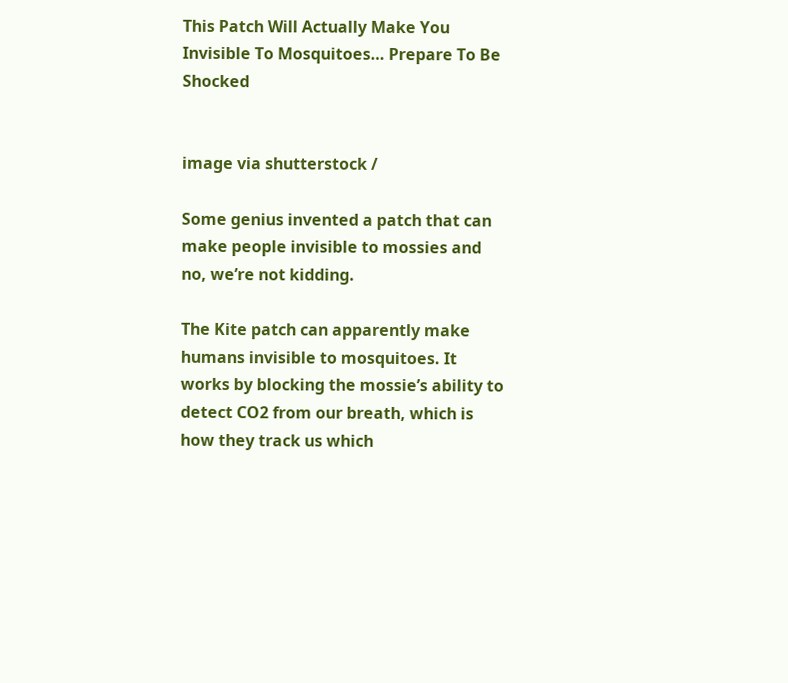This Patch Will Actually Make You Invisible To Mosquitoes… Prepare To Be Shocked


image via shutterstock /

Some genius invented a patch that can make people invisible to mossies and no, we’re not kidding.

The Kite patch can apparently make humans invisible to mosquitoes. It works by blocking the mossie’s ability to detect CO2 from our breath, which is how they track us which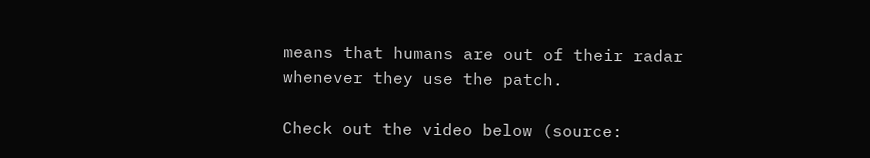means that humans are out of their radar whenever they use the patch.

Check out the video below (source: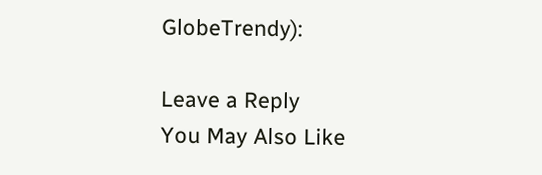GlobeTrendy):

Leave a Reply
You May Also Like